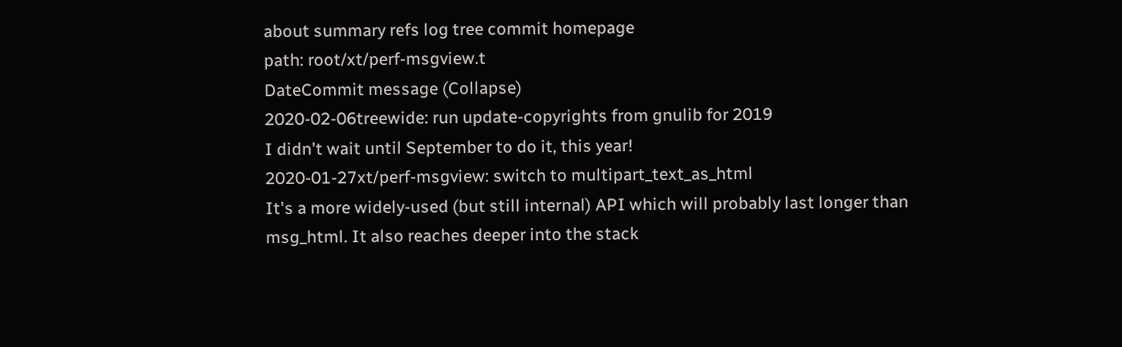about summary refs log tree commit homepage
path: root/xt/perf-msgview.t
DateCommit message (Collapse)
2020-02-06treewide: run update-copyrights from gnulib for 2019
I didn't wait until September to do it, this year!
2020-01-27xt/perf-msgview: switch to multipart_text_as_html
It's a more widely-used (but still internal) API which will probably last longer than msg_html. It also reaches deeper into the stack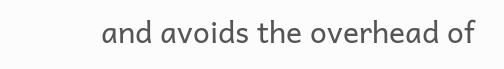and avoids the overhead of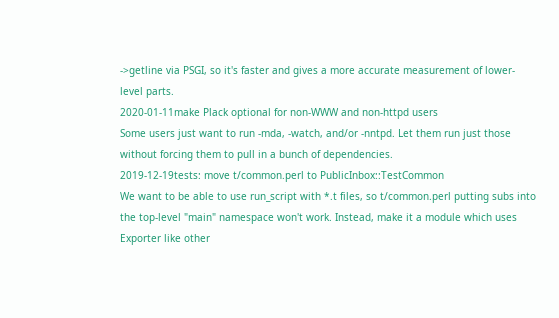->getline via PSGI, so it's faster and gives a more accurate measurement of lower-level parts.
2020-01-11make Plack optional for non-WWW and non-httpd users
Some users just want to run -mda, -watch, and/or -nntpd. Let them run just those without forcing them to pull in a bunch of dependencies.
2019-12-19tests: move t/common.perl to PublicInbox::TestCommon
We want to be able to use run_script with *.t files, so t/common.perl putting subs into the top-level "main" namespace won't work. Instead, make it a module which uses Exporter like other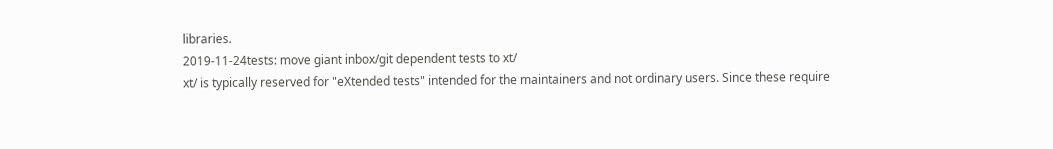libraries.
2019-11-24tests: move giant inbox/git dependent tests to xt/
xt/ is typically reserved for "eXtended tests" intended for the maintainers and not ordinary users. Since these require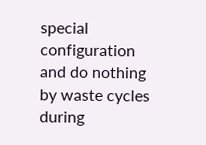special configuration and do nothing by waste cycles during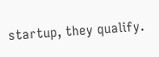startup, they qualify.